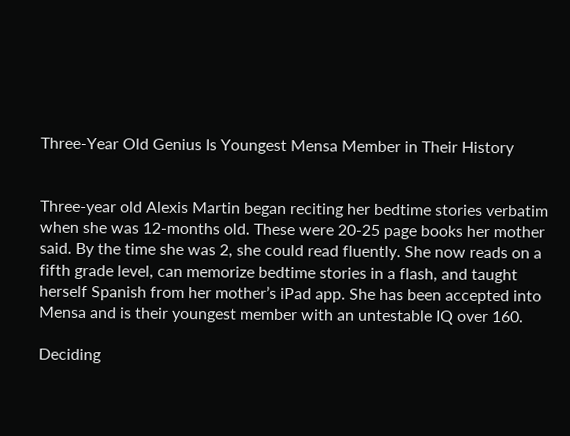Three-Year Old Genius Is Youngest Mensa Member in Their History


Three-year old Alexis Martin began reciting her bedtime stories verbatim when she was 12-months old. These were 20-25 page books her mother said. By the time she was 2, she could read fluently. She now reads on a fifth grade level, can memorize bedtime stories in a flash, and taught herself Spanish from her mother’s iPad app. She has been accepted into Mensa and is their youngest member with an untestable IQ over 160.

Deciding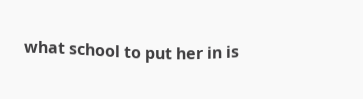what school to put her in is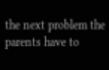the next problem the parents have to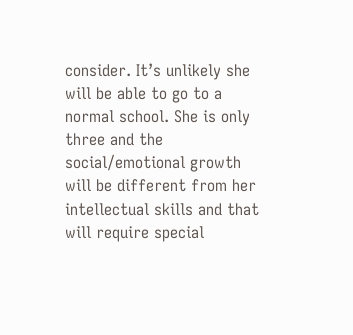consider. It’s unlikely she will be able to go to a normal school. She is only three and the social/emotional growth will be different from her intellectual skills and that will require special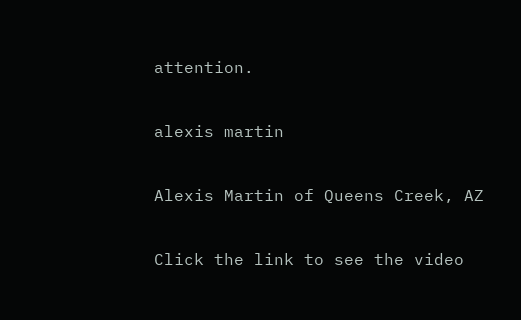attention.

alexis martin

Alexis Martin of Queens Creek, AZ

Click the link to see the video